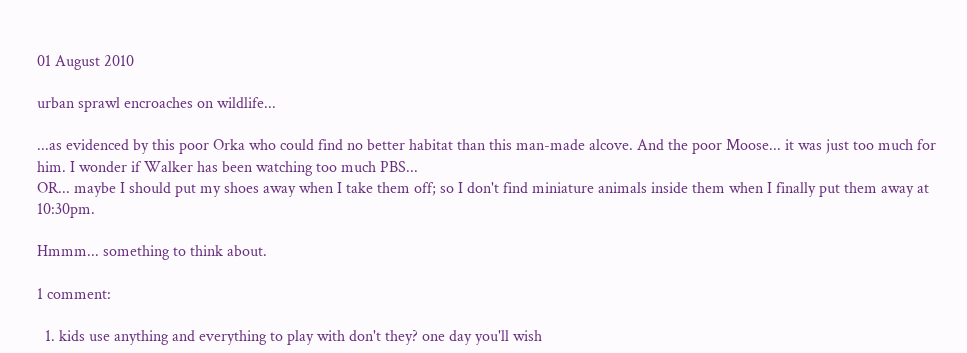01 August 2010

urban sprawl encroaches on wildlife...

...as evidenced by this poor Orka who could find no better habitat than this man-made alcove. And the poor Moose... it was just too much for him. I wonder if Walker has been watching too much PBS...
OR... maybe I should put my shoes away when I take them off; so I don't find miniature animals inside them when I finally put them away at 10:30pm.

Hmmm... something to think about.

1 comment:

  1. kids use anything and everything to play with don't they? one day you'll wish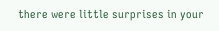there were little surprises in your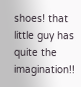shoes! that little guy has quite the imagination!!